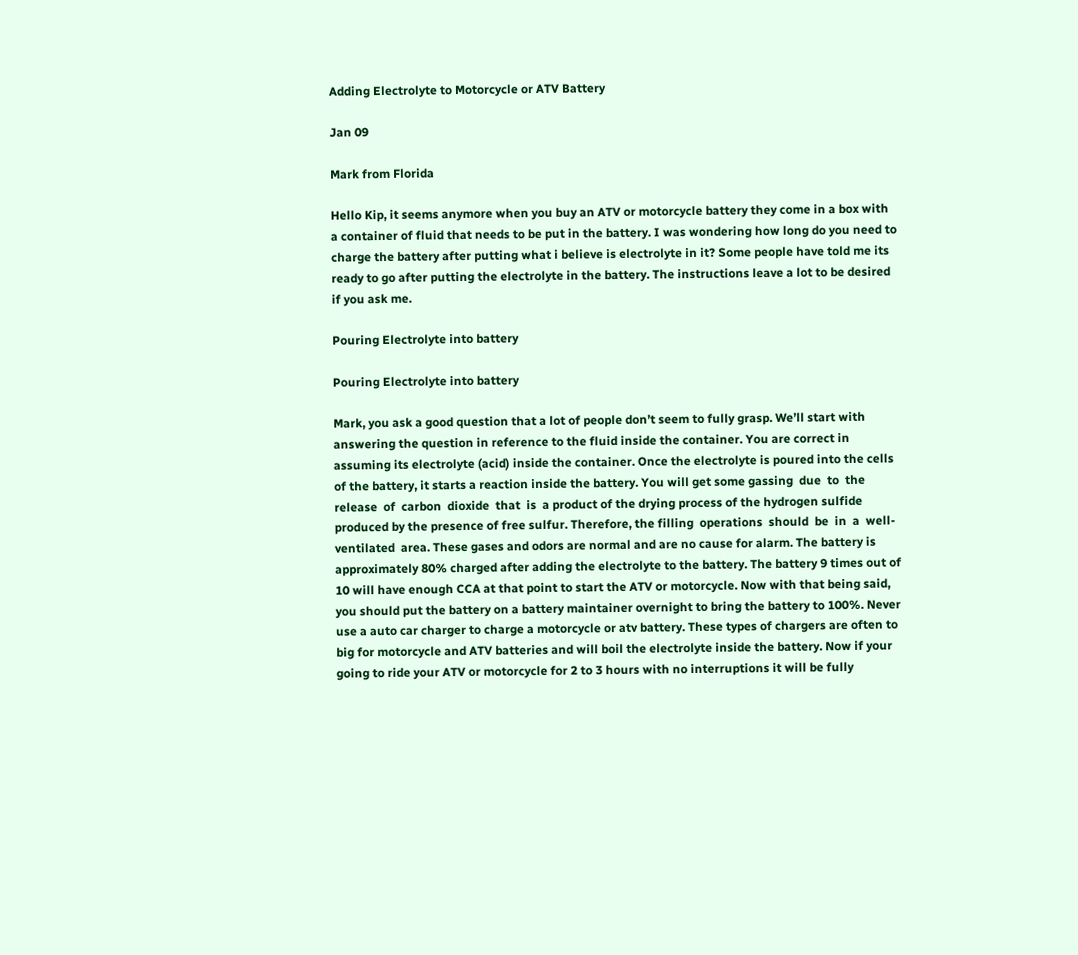Adding Electrolyte to Motorcycle or ATV Battery

Jan 09

Mark from Florida

Hello Kip, it seems anymore when you buy an ATV or motorcycle battery they come in a box with a container of fluid that needs to be put in the battery. I was wondering how long do you need to charge the battery after putting what i believe is electrolyte in it? Some people have told me its ready to go after putting the electrolyte in the battery. The instructions leave a lot to be desired if you ask me.

Pouring Electrolyte into battery

Pouring Electrolyte into battery

Mark, you ask a good question that a lot of people don’t seem to fully grasp. We’ll start with answering the question in reference to the fluid inside the container. You are correct in assuming its electrolyte (acid) inside the container. Once the electrolyte is poured into the cells of the battery, it starts a reaction inside the battery. You will get some gassing  due  to  the  release  of  carbon  dioxide  that  is  a product of the drying process of the hydrogen sulfide produced by the presence of free sulfur. Therefore, the filling  operations  should  be  in  a  well-ventilated  area. These gases and odors are normal and are no cause for alarm. The battery is approximately 80% charged after adding the electrolyte to the battery. The battery 9 times out of 10 will have enough CCA at that point to start the ATV or motorcycle. Now with that being said, you should put the battery on a battery maintainer overnight to bring the battery to 100%. Never use a auto car charger to charge a motorcycle or atv battery. These types of chargers are often to big for motorcycle and ATV batteries and will boil the electrolyte inside the battery. Now if your going to ride your ATV or motorcycle for 2 to 3 hours with no interruptions it will be fully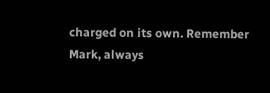charged on its own. Remember Mark, always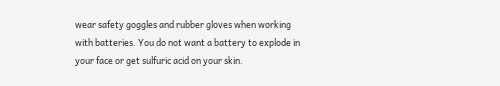wear safety goggles and rubber gloves when working with batteries. You do not want a battery to explode in your face or get sulfuric acid on your skin.